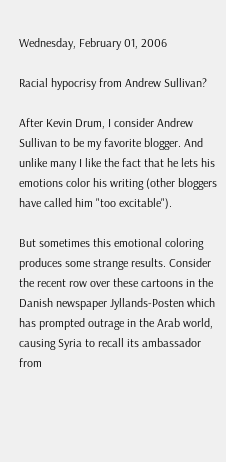Wednesday, February 01, 2006

Racial hypocrisy from Andrew Sullivan?

After Kevin Drum, I consider Andrew Sullivan to be my favorite blogger. And unlike many I like the fact that he lets his emotions color his writing (other bloggers have called him "too excitable").

But sometimes this emotional coloring produces some strange results. Consider the recent row over these cartoons in the Danish newspaper Jyllands-Posten which has prompted outrage in the Arab world, causing Syria to recall its ambassador from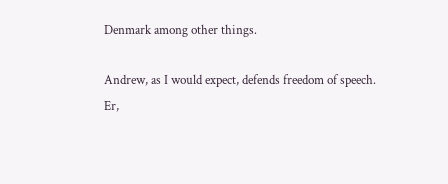Denmark among other things.

Andrew, as I would expect, defends freedom of speech.
Er,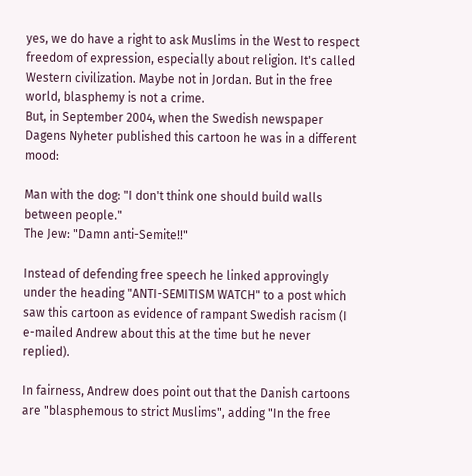yes, we do have a right to ask Muslims in the West to respect freedom of expression, especially about religion. It's called Western civilization. Maybe not in Jordan. But in the free world, blasphemy is not a crime.
But, in September 2004, when the Swedish newspaper Dagens Nyheter published this cartoon he was in a different mood:

Man with the dog: "I don't think one should build walls between people."
The Jew: "Damn anti-Semite!!"

Instead of defending free speech he linked approvingly under the heading "ANTI-SEMITISM WATCH" to a post which saw this cartoon as evidence of rampant Swedish racism (I e-mailed Andrew about this at the time but he never replied).

In fairness, Andrew does point out that the Danish cartoons are "blasphemous to strict Muslims", adding "In the free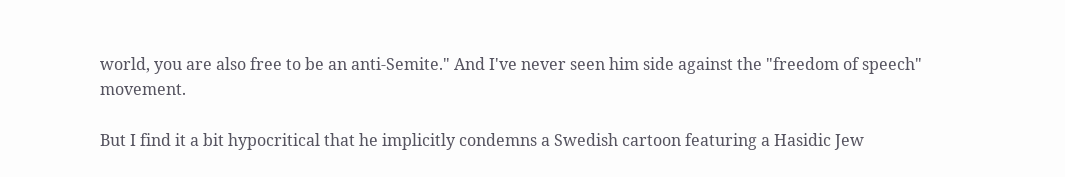world, you are also free to be an anti-Semite." And I've never seen him side against the "freedom of speech" movement.

But I find it a bit hypocritical that he implicitly condemns a Swedish cartoon featuring a Hasidic Jew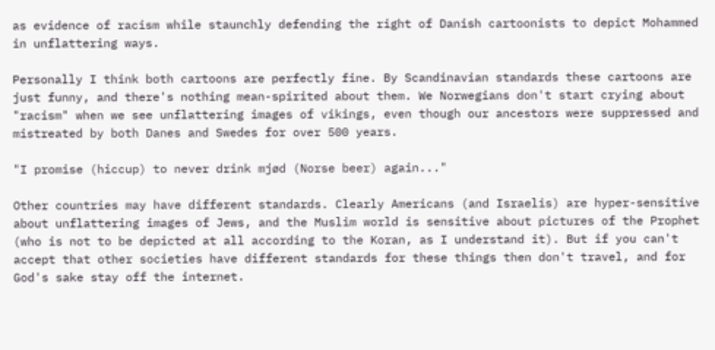as evidence of racism while staunchly defending the right of Danish cartoonists to depict Mohammed in unflattering ways.

Personally I think both cartoons are perfectly fine. By Scandinavian standards these cartoons are just funny, and there's nothing mean-spirited about them. We Norwegians don't start crying about "racism" when we see unflattering images of vikings, even though our ancestors were suppressed and mistreated by both Danes and Swedes for over 500 years.

"I promise (hiccup) to never drink mjød (Norse beer) again..."

Other countries may have different standards. Clearly Americans (and Israelis) are hyper-sensitive about unflattering images of Jews, and the Muslim world is sensitive about pictures of the Prophet (who is not to be depicted at all according to the Koran, as I understand it). But if you can't accept that other societies have different standards for these things then don't travel, and for God's sake stay off the internet.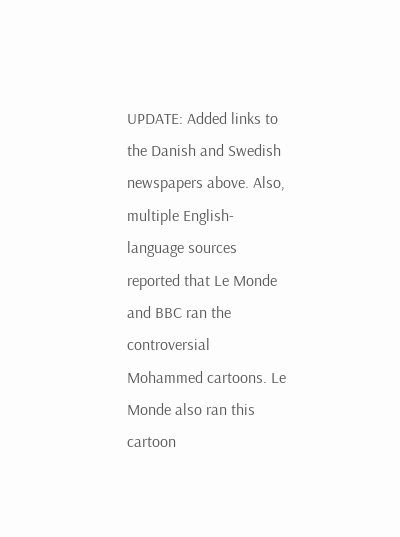UPDATE: Added links to the Danish and Swedish newspapers above. Also, multiple English-language sources reported that Le Monde and BBC ran the controversial Mohammed cartoons. Le Monde also ran this cartoon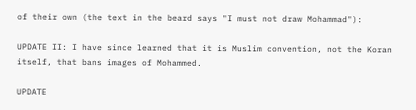of their own (the text in the beard says "I must not draw Mohammad"):

UPDATE II: I have since learned that it is Muslim convention, not the Koran itself, that bans images of Mohammed.

UPDATE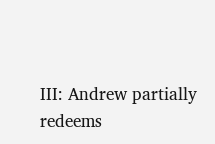III: Andrew partially redeems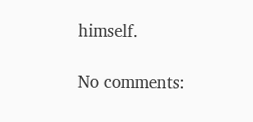himself.

No comments: